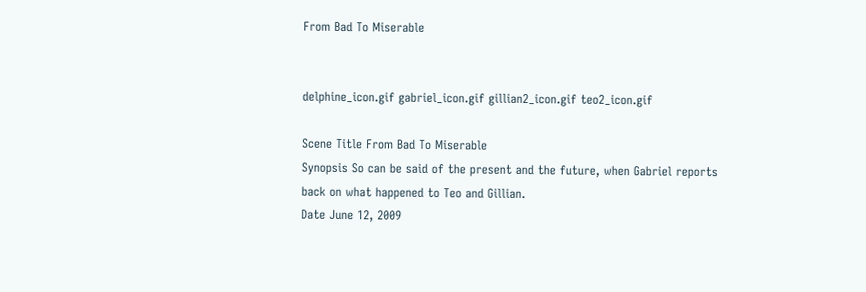From Bad To Miserable


delphine_icon.gif gabriel_icon.gif gillian2_icon.gif teo2_icon.gif

Scene Title From Bad To Miserable
Synopsis So can be said of the present and the future, when Gabriel reports back on what happened to Teo and Gillian.
Date June 12, 2009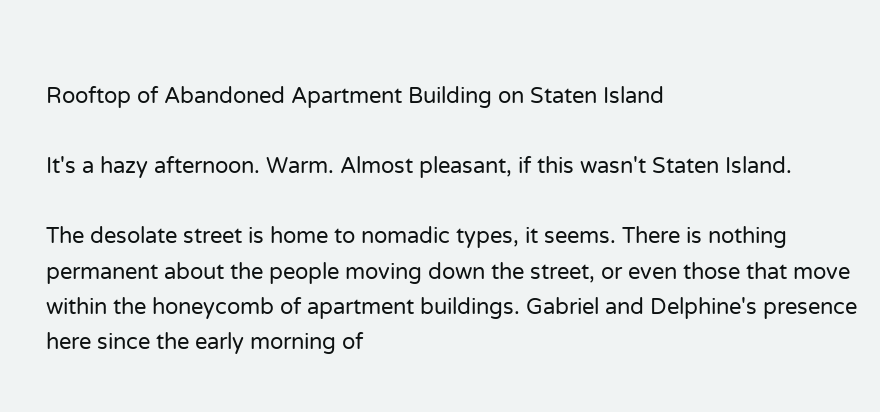Rooftop of Abandoned Apartment Building on Staten Island

It's a hazy afternoon. Warm. Almost pleasant, if this wasn't Staten Island.

The desolate street is home to nomadic types, it seems. There is nothing permanent about the people moving down the street, or even those that move within the honeycomb of apartment buildings. Gabriel and Delphine's presence here since the early morning of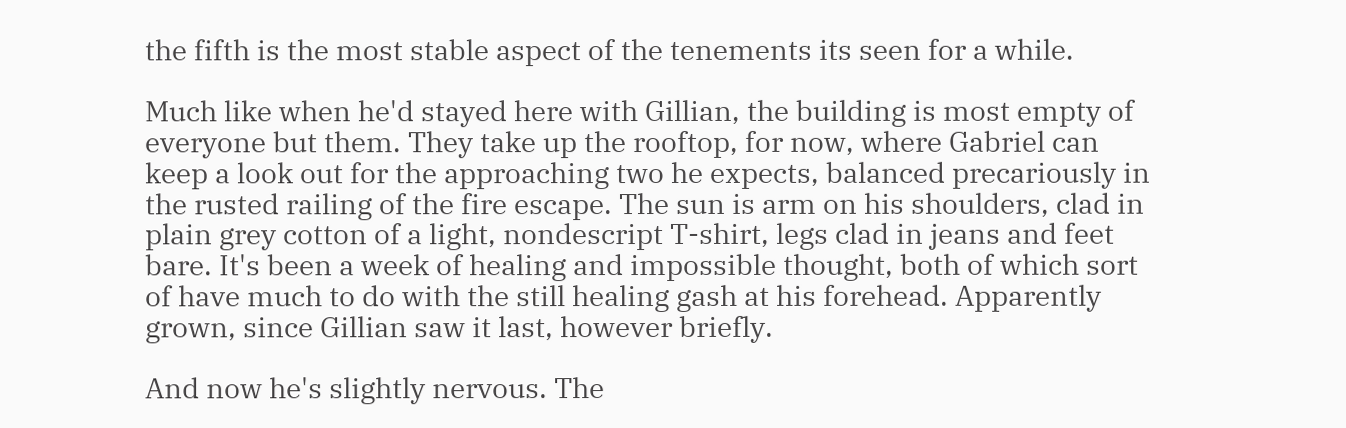the fifth is the most stable aspect of the tenements its seen for a while.

Much like when he'd stayed here with Gillian, the building is most empty of everyone but them. They take up the rooftop, for now, where Gabriel can keep a look out for the approaching two he expects, balanced precariously in the rusted railing of the fire escape. The sun is arm on his shoulders, clad in plain grey cotton of a light, nondescript T-shirt, legs clad in jeans and feet bare. It's been a week of healing and impossible thought, both of which sort of have much to do with the still healing gash at his forehead. Apparently grown, since Gillian saw it last, however briefly.

And now he's slightly nervous. The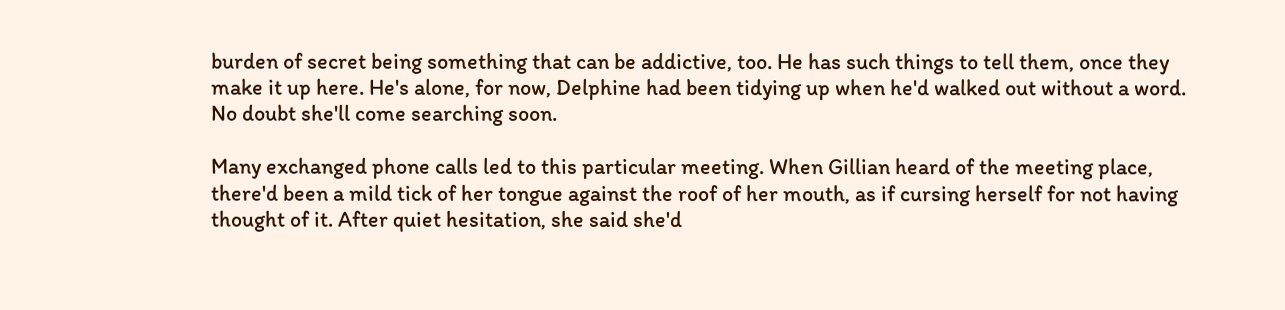burden of secret being something that can be addictive, too. He has such things to tell them, once they make it up here. He's alone, for now, Delphine had been tidying up when he'd walked out without a word. No doubt she'll come searching soon.

Many exchanged phone calls led to this particular meeting. When Gillian heard of the meeting place, there'd been a mild tick of her tongue against the roof of her mouth, as if cursing herself for not having thought of it. After quiet hesitation, she said she'd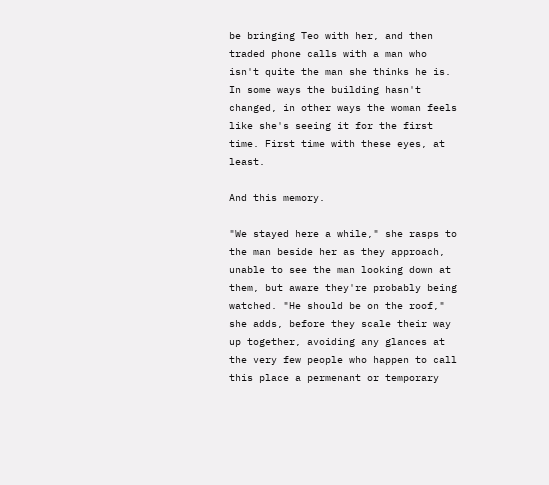be bringing Teo with her, and then traded phone calls with a man who isn't quite the man she thinks he is. In some ways the building hasn't changed, in other ways the woman feels like she's seeing it for the first time. First time with these eyes, at least.

And this memory.

"We stayed here a while," she rasps to the man beside her as they approach, unable to see the man looking down at them, but aware they're probably being watched. "He should be on the roof," she adds, before they scale their way up together, avoiding any glances at the very few people who happen to call this place a permenant or temporary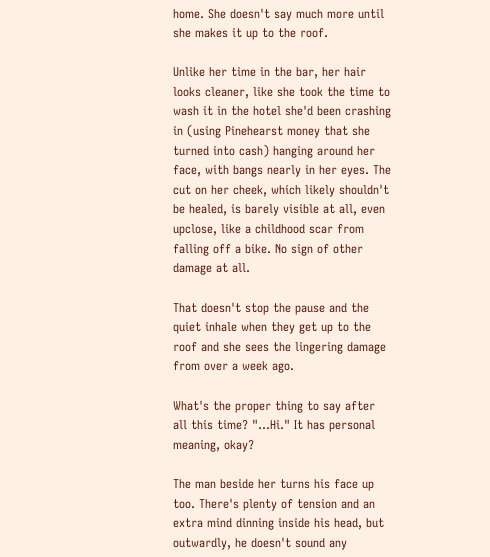home. She doesn't say much more until she makes it up to the roof.

Unlike her time in the bar, her hair looks cleaner, like she took the time to wash it in the hotel she'd been crashing in (using Pinehearst money that she turned into cash) hanging around her face, with bangs nearly in her eyes. The cut on her cheek, which likely shouldn't be healed, is barely visible at all, even upclose, like a childhood scar from falling off a bike. No sign of other damage at all.

That doesn't stop the pause and the quiet inhale when they get up to the roof and she sees the lingering damage from over a week ago.

What's the proper thing to say after all this time? "…Hi." It has personal meaning, okay?

The man beside her turns his face up too. There's plenty of tension and an extra mind dinning inside his head, but outwardly, he doesn't sound any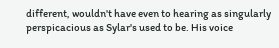different, wouldn't have even to hearing as singularly perspicacious as Sylar's used to be. His voice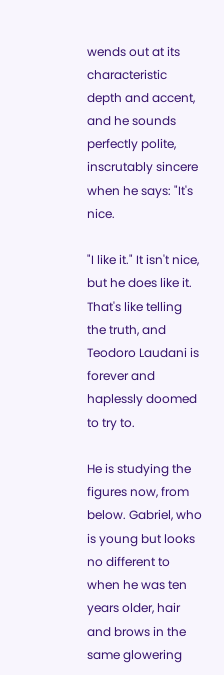wends out at its characteristic depth and accent, and he sounds perfectly polite, inscrutably sincere when he says: "It's nice.

"I like it." It isn't nice, but he does like it. That's like telling the truth, and Teodoro Laudani is forever and haplessly doomed to try to.

He is studying the figures now, from below. Gabriel, who is young but looks no different to when he was ten years older, hair and brows in the same glowering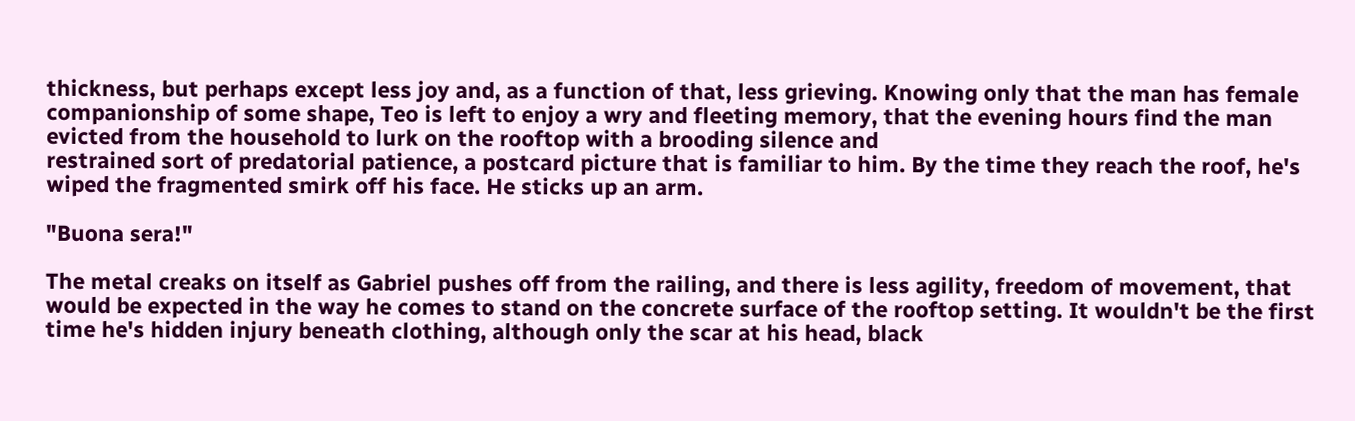thickness, but perhaps except less joy and, as a function of that, less grieving. Knowing only that the man has female companionship of some shape, Teo is left to enjoy a wry and fleeting memory, that the evening hours find the man evicted from the household to lurk on the rooftop with a brooding silence and
restrained sort of predatorial patience, a postcard picture that is familiar to him. By the time they reach the roof, he's wiped the fragmented smirk off his face. He sticks up an arm.

"Buona sera!"

The metal creaks on itself as Gabriel pushes off from the railing, and there is less agility, freedom of movement, that would be expected in the way he comes to stand on the concrete surface of the rooftop setting. It wouldn't be the first time he's hidden injury beneath clothing, although only the scar at his head, black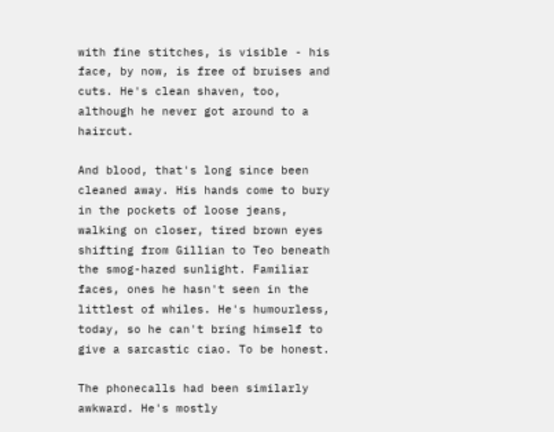with fine stitches, is visible - his face, by now, is free of bruises and cuts. He's clean shaven, too, although he never got around to a haircut.

And blood, that's long since been cleaned away. His hands come to bury in the pockets of loose jeans, walking on closer, tired brown eyes shifting from Gillian to Teo beneath the smog-hazed sunlight. Familiar faces, ones he hasn't seen in the littlest of whiles. He's humourless, today, so he can't bring himself to give a sarcastic ciao. To be honest.

The phonecalls had been similarly awkward. He's mostly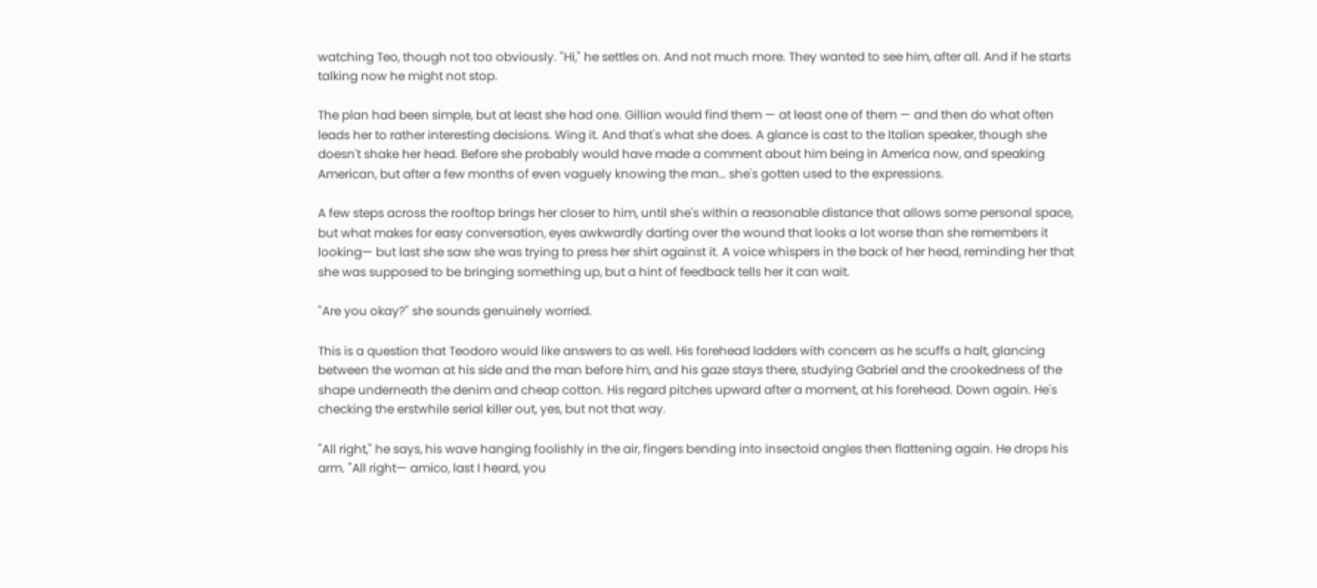watching Teo, though not too obviously. "Hi," he settles on. And not much more. They wanted to see him, after all. And if he starts talking now he might not stop.

The plan had been simple, but at least she had one. Gillian would find them — at least one of them — and then do what often leads her to rather interesting decisions. Wing it. And that's what she does. A glance is cast to the Italian speaker, though she doesn't shake her head. Before she probably would have made a comment about him being in America now, and speaking American, but after a few months of even vaguely knowing the man… she's gotten used to the expressions.

A few steps across the rooftop brings her closer to him, until she's within a reasonable distance that allows some personal space, but what makes for easy conversation, eyes awkwardly darting over the wound that looks a lot worse than she remembers it looking— but last she saw she was trying to press her shirt against it. A voice whispers in the back of her head, reminding her that she was supposed to be bringing something up, but a hint of feedback tells her it can wait.

"Are you okay?" she sounds genuinely worried.

This is a question that Teodoro would like answers to as well. His forehead ladders with concern as he scuffs a halt, glancing between the woman at his side and the man before him, and his gaze stays there, studying Gabriel and the crookedness of the shape underneath the denim and cheap cotton. His regard pitches upward after a moment, at his forehead. Down again. He's checking the erstwhile serial killer out, yes, but not that way.

"All right," he says, his wave hanging foolishly in the air, fingers bending into insectoid angles then flattening again. He drops his arm. "All right— amico, last I heard, you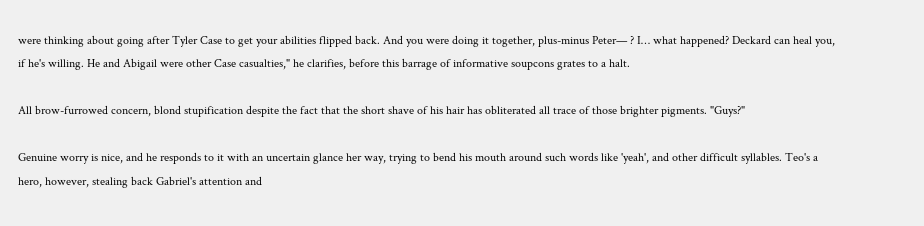were thinking about going after Tyler Case to get your abilities flipped back. And you were doing it together, plus-minus Peter— ? I… what happened? Deckard can heal you, if he's willing. He and Abigail were other Case casualties," he clarifies, before this barrage of informative soupcons grates to a halt.

All brow-furrowed concern, blond stupification despite the fact that the short shave of his hair has obliterated all trace of those brighter pigments. "Guys?"

Genuine worry is nice, and he responds to it with an uncertain glance her way, trying to bend his mouth around such words like 'yeah', and other difficult syllables. Teo's a hero, however, stealing back Gabriel's attention and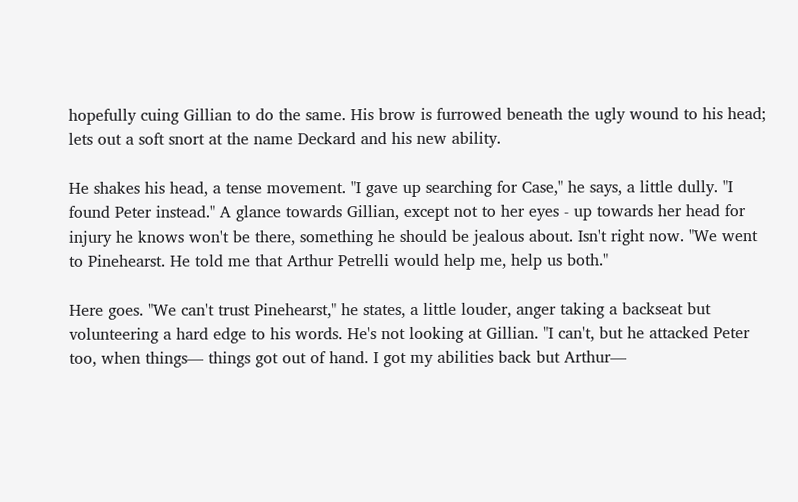hopefully cuing Gillian to do the same. His brow is furrowed beneath the ugly wound to his head; lets out a soft snort at the name Deckard and his new ability.

He shakes his head, a tense movement. "I gave up searching for Case," he says, a little dully. "I found Peter instead." A glance towards Gillian, except not to her eyes - up towards her head for injury he knows won't be there, something he should be jealous about. Isn't right now. "We went to Pinehearst. He told me that Arthur Petrelli would help me, help us both."

Here goes. "We can't trust Pinehearst," he states, a little louder, anger taking a backseat but volunteering a hard edge to his words. He's not looking at Gillian. "I can't, but he attacked Peter too, when things— things got out of hand. I got my abilities back but Arthur—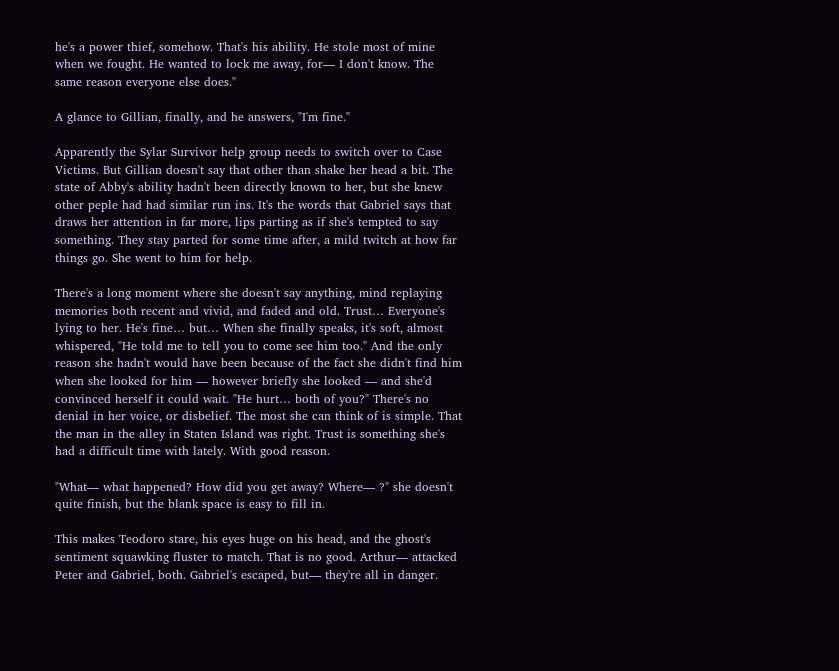he's a power thief, somehow. That's his ability. He stole most of mine when we fought. He wanted to lock me away, for— I don't know. The same reason everyone else does."

A glance to Gillian, finally, and he answers, "I'm fine."

Apparently the Sylar Survivor help group needs to switch over to Case Victims. But Gillian doesn't say that other than shake her head a bit. The state of Abby's ability hadn't been directly known to her, but she knew other peple had had similar run ins. It's the words that Gabriel says that draws her attention in far more, lips parting as if she's tempted to say something. They stay parted for some time after, a mild twitch at how far things go. She went to him for help.

There's a long moment where she doesn't say anything, mind replaying memories both recent and vivid, and faded and old. Trust… Everyone's lying to her. He's fine… but… When she finally speaks, it's soft, almost whispered, "He told me to tell you to come see him too." And the only reason she hadn't would have been because of the fact she didn't find him when she looked for him — however briefly she looked — and she'd convinced herself it could wait. "He hurt… both of you?" There's no denial in her voice, or disbelief. The most she can think of is simple. That the man in the alley in Staten Island was right. Trust is something she's had a difficult time with lately. With good reason.

"What— what happened? How did you get away? Where— ?" she doesn't quite finish, but the blank space is easy to fill in.

This makes Teodoro stare, his eyes huge on his head, and the ghost's sentiment squawking fluster to match. That is no good. Arthur— attacked Peter and Gabriel, both. Gabriel's escaped, but— they're all in danger.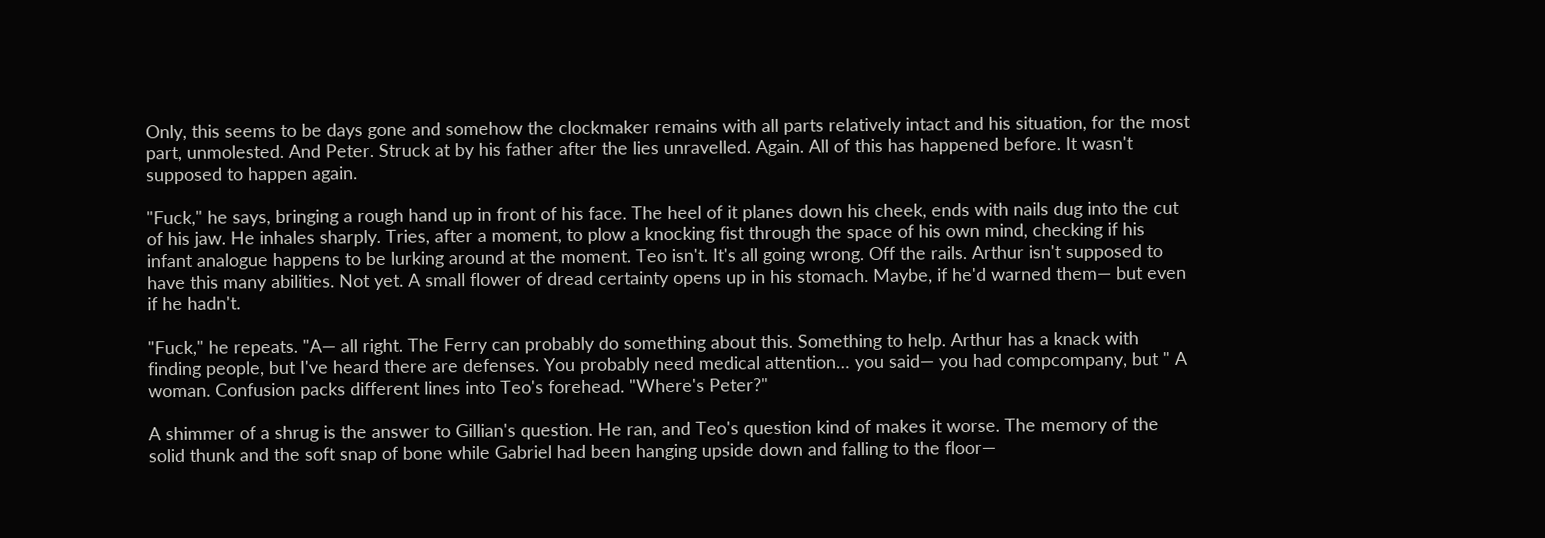Only, this seems to be days gone and somehow the clockmaker remains with all parts relatively intact and his situation, for the most part, unmolested. And Peter. Struck at by his father after the lies unravelled. Again. All of this has happened before. It wasn't supposed to happen again.

"Fuck," he says, bringing a rough hand up in front of his face. The heel of it planes down his cheek, ends with nails dug into the cut of his jaw. He inhales sharply. Tries, after a moment, to plow a knocking fist through the space of his own mind, checking if his infant analogue happens to be lurking around at the moment. Teo isn't. It's all going wrong. Off the rails. Arthur isn't supposed to have this many abilities. Not yet. A small flower of dread certainty opens up in his stomach. Maybe, if he'd warned them— but even if he hadn't.

"Fuck," he repeats. "A— all right. The Ferry can probably do something about this. Something to help. Arthur has a knack with finding people, but I've heard there are defenses. You probably need medical attention… you said— you had compcompany, but " A woman. Confusion packs different lines into Teo's forehead. "Where's Peter?"

A shimmer of a shrug is the answer to Gillian's question. He ran, and Teo's question kind of makes it worse. The memory of the solid thunk and the soft snap of bone while Gabriel had been hanging upside down and falling to the floor—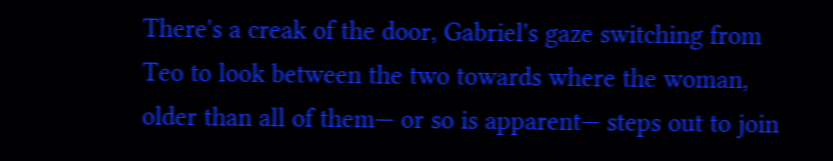There's a creak of the door, Gabriel's gaze switching from Teo to look between the two towards where the woman, older than all of them— or so is apparent— steps out to join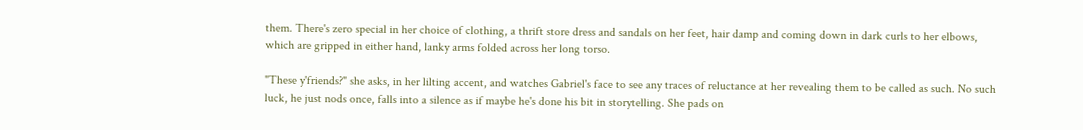them. There's zero special in her choice of clothing, a thrift store dress and sandals on her feet, hair damp and coming down in dark curls to her elbows, which are gripped in either hand, lanky arms folded across her long torso.

"These y'friends?" she asks, in her lilting accent, and watches Gabriel's face to see any traces of reluctance at her revealing them to be called as such. No such luck, he just nods once, falls into a silence as if maybe he's done his bit in storytelling. She pads on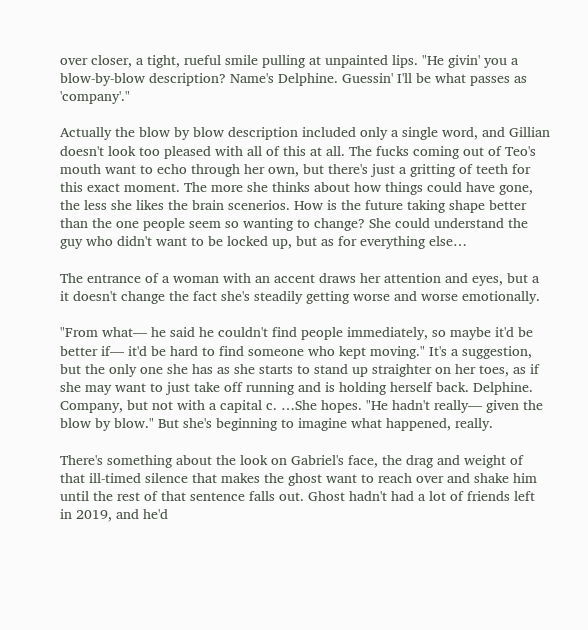over closer, a tight, rueful smile pulling at unpainted lips. "He givin' you a blow-by-blow description? Name's Delphine. Guessin' I'll be what passes as 'company'."

Actually the blow by blow description included only a single word, and Gillian doesn't look too pleased with all of this at all. The fucks coming out of Teo's mouth want to echo through her own, but there's just a gritting of teeth for this exact moment. The more she thinks about how things could have gone, the less she likes the brain scenerios. How is the future taking shape better than the one people seem so wanting to change? She could understand the guy who didn't want to be locked up, but as for everything else…

The entrance of a woman with an accent draws her attention and eyes, but a it doesn't change the fact she's steadily getting worse and worse emotionally.

"From what— he said he couldn't find people immediately, so maybe it'd be better if— it'd be hard to find someone who kept moving." It's a suggestion, but the only one she has as she starts to stand up straighter on her toes, as if she may want to just take off running and is holding herself back. Delphine. Company, but not with a capital c. …She hopes. "He hadn't really— given the blow by blow." But she's beginning to imagine what happened, really.

There's something about the look on Gabriel's face, the drag and weight of that ill-timed silence that makes the ghost want to reach over and shake him until the rest of that sentence falls out. Ghost hadn't had a lot of friends left in 2019, and he'd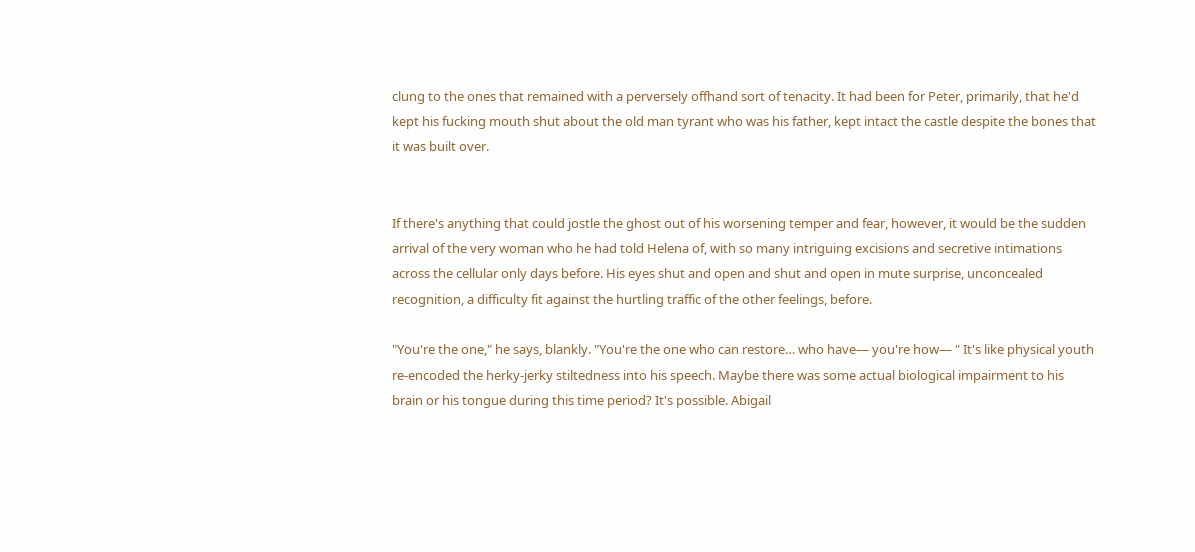clung to the ones that remained with a perversely offhand sort of tenacity. It had been for Peter, primarily, that he'd kept his fucking mouth shut about the old man tyrant who was his father, kept intact the castle despite the bones that it was built over.


If there's anything that could jostle the ghost out of his worsening temper and fear, however, it would be the sudden arrival of the very woman who he had told Helena of, with so many intriguing excisions and secretive intimations across the cellular only days before. His eyes shut and open and shut and open in mute surprise, unconcealed recognition, a difficulty fit against the hurtling traffic of the other feelings, before.

"You're the one," he says, blankly. "You're the one who can restore… who have— you're how— " It's like physical youth re-encoded the herky-jerky stiltedness into his speech. Maybe there was some actual biological impairment to his brain or his tongue during this time period? It's possible. Abigail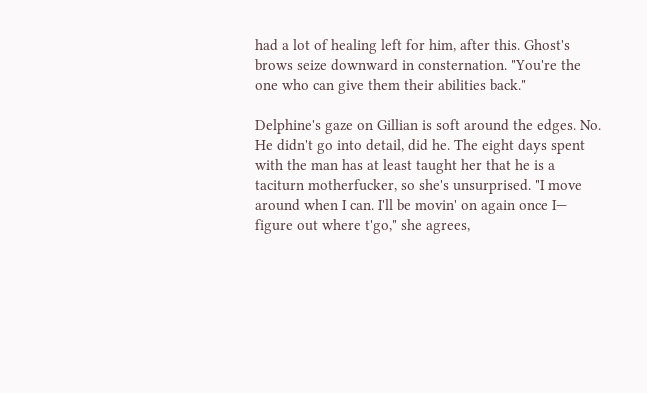had a lot of healing left for him, after this. Ghost's brows seize downward in consternation. "You're the one who can give them their abilities back."

Delphine's gaze on Gillian is soft around the edges. No. He didn't go into detail, did he. The eight days spent with the man has at least taught her that he is a taciturn motherfucker, so she's unsurprised. "I move around when I can. I'll be movin' on again once I— figure out where t'go," she agrees,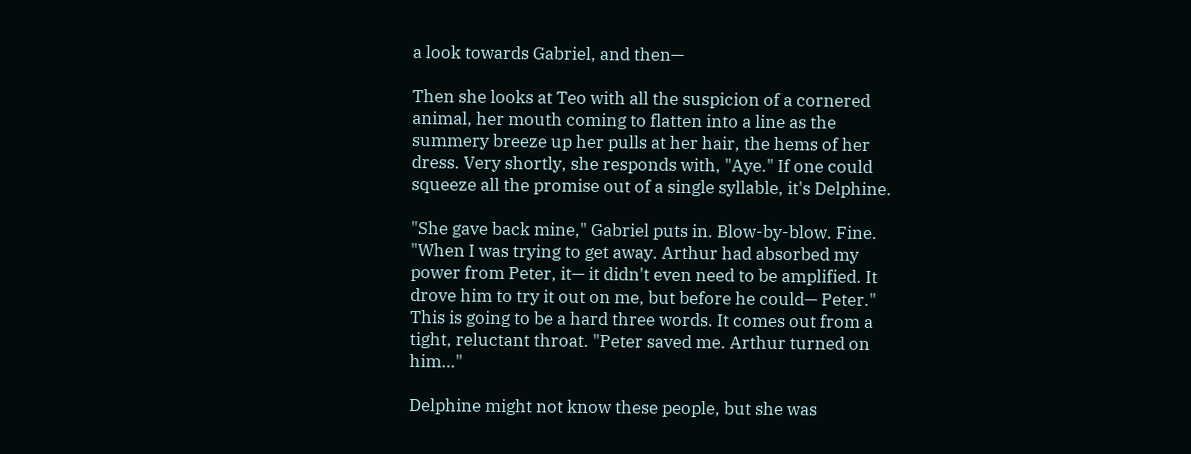a look towards Gabriel, and then—

Then she looks at Teo with all the suspicion of a cornered animal, her mouth coming to flatten into a line as the summery breeze up her pulls at her hair, the hems of her dress. Very shortly, she responds with, "Aye." If one could squeeze all the promise out of a single syllable, it's Delphine.

"She gave back mine," Gabriel puts in. Blow-by-blow. Fine. "When I was trying to get away. Arthur had absorbed my power from Peter, it— it didn't even need to be amplified. It drove him to try it out on me, but before he could— Peter." This is going to be a hard three words. It comes out from a tight, reluctant throat. "Peter saved me. Arthur turned on him…"

Delphine might not know these people, but she was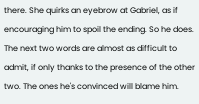there. She quirks an eyebrow at Gabriel, as if encouraging him to spoil the ending. So he does. The next two words are almost as difficult to admit, if only thanks to the presence of the other two. The ones he's convinced will blame him.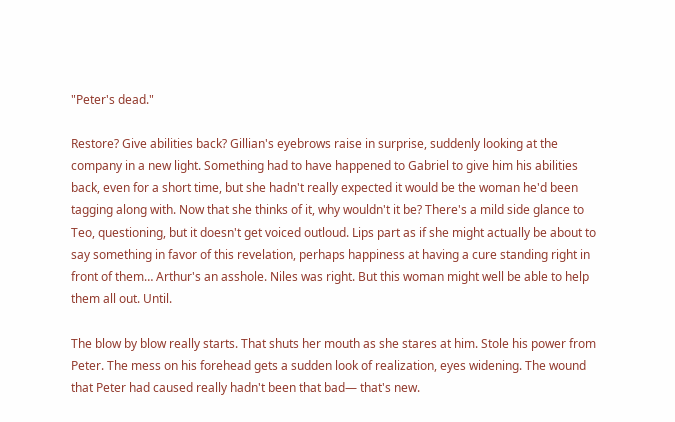"Peter's dead."

Restore? Give abilities back? Gillian's eyebrows raise in surprise, suddenly looking at the company in a new light. Something had to have happened to Gabriel to give him his abilities back, even for a short time, but she hadn't really expected it would be the woman he'd been tagging along with. Now that she thinks of it, why wouldn't it be? There's a mild side glance to Teo, questioning, but it doesn't get voiced outloud. Lips part as if she might actually be about to say something in favor of this revelation, perhaps happiness at having a cure standing right in front of them… Arthur's an asshole. Niles was right. But this woman might well be able to help them all out. Until.

The blow by blow really starts. That shuts her mouth as she stares at him. Stole his power from Peter. The mess on his forehead gets a sudden look of realization, eyes widening. The wound that Peter had caused really hadn't been that bad— that's new.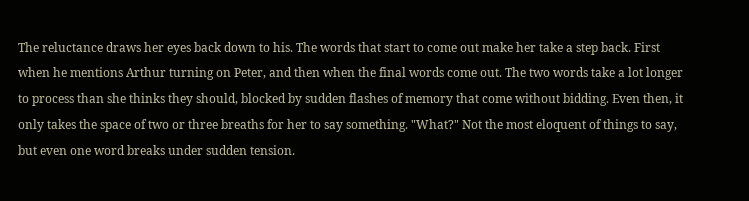The reluctance draws her eyes back down to his. The words that start to come out make her take a step back. First when he mentions Arthur turning on Peter, and then when the final words come out. The two words take a lot longer to process than she thinks they should, blocked by sudden flashes of memory that come without bidding. Even then, it only takes the space of two or three breaths for her to say something. "What?" Not the most eloquent of things to say, but even one word breaks under sudden tension.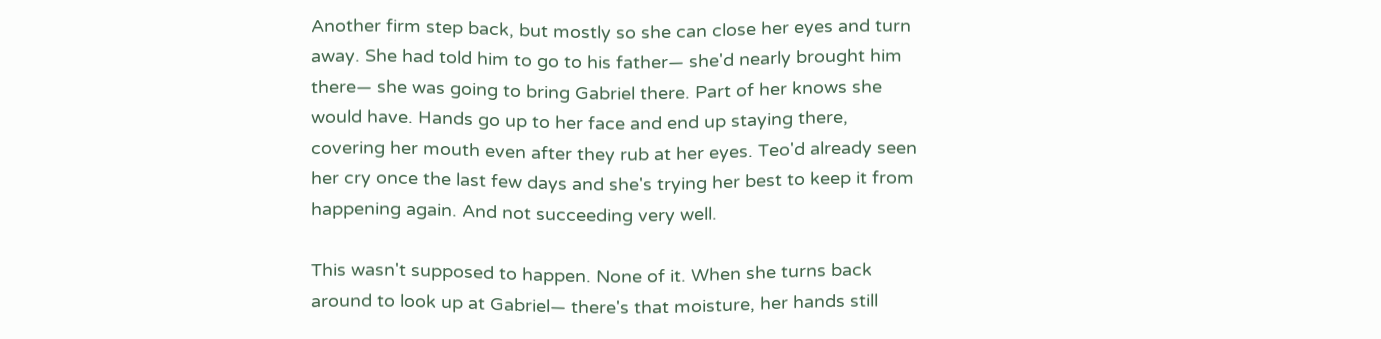Another firm step back, but mostly so she can close her eyes and turn away. She had told him to go to his father— she'd nearly brought him there— she was going to bring Gabriel there. Part of her knows she would have. Hands go up to her face and end up staying there, covering her mouth even after they rub at her eyes. Teo'd already seen her cry once the last few days and she's trying her best to keep it from happening again. And not succeeding very well.

This wasn't supposed to happen. None of it. When she turns back around to look up at Gabriel— there's that moisture, her hands still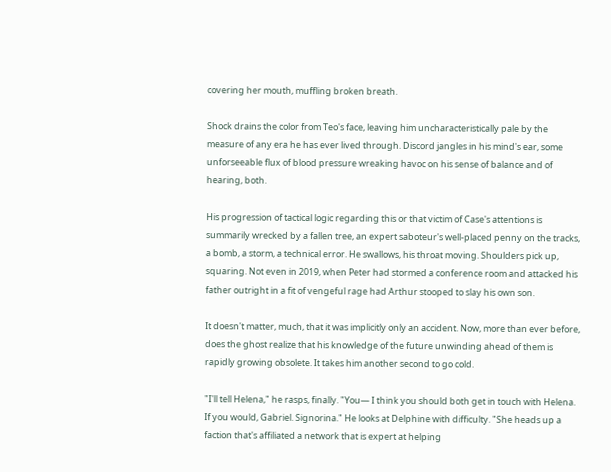covering her mouth, muffling broken breath.

Shock drains the color from Teo's face, leaving him uncharacteristically pale by the measure of any era he has ever lived through. Discord jangles in his mind's ear, some unforseeable flux of blood pressure wreaking havoc on his sense of balance and of hearing, both.

His progression of tactical logic regarding this or that victim of Case's attentions is summarily wrecked by a fallen tree, an expert saboteur's well-placed penny on the tracks, a bomb, a storm, a technical error. He swallows, his throat moving. Shoulders pick up, squaring. Not even in 2019, when Peter had stormed a conference room and attacked his father outright in a fit of vengeful rage had Arthur stooped to slay his own son.

It doesn't matter, much, that it was implicitly only an accident. Now, more than ever before, does the ghost realize that his knowledge of the future unwinding ahead of them is rapidly growing obsolete. It takes him another second to go cold.

"I'll tell Helena," he rasps, finally. "You— I think you should both get in touch with Helena. If you would, Gabriel. Signorina." He looks at Delphine with difficulty. "She heads up a faction that's affiliated a network that is expert at helping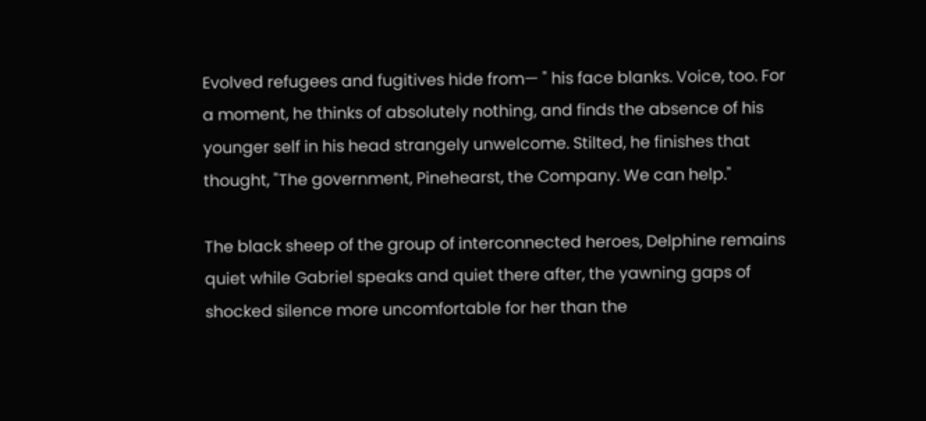Evolved refugees and fugitives hide from— " his face blanks. Voice, too. For a moment, he thinks of absolutely nothing, and finds the absence of his younger self in his head strangely unwelcome. Stilted, he finishes that thought, "The government, Pinehearst, the Company. We can help."

The black sheep of the group of interconnected heroes, Delphine remains quiet while Gabriel speaks and quiet there after, the yawning gaps of shocked silence more uncomfortable for her than the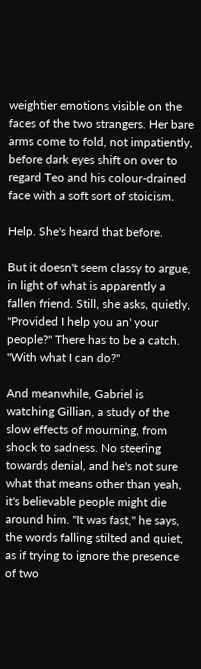weightier emotions visible on the faces of the two strangers. Her bare arms come to fold, not impatiently, before dark eyes shift on over to regard Teo and his colour-drained face with a soft sort of stoicism.

Help. She's heard that before.

But it doesn't seem classy to argue, in light of what is apparently a fallen friend. Still, she asks, quietly, "Provided I help you an' your people?" There has to be a catch. "With what I can do?"

And meanwhile, Gabriel is watching Gillian, a study of the slow effects of mourning, from shock to sadness. No steering towards denial, and he's not sure what that means other than yeah, it's believable people might die around him. "It was fast," he says, the words falling stilted and quiet, as if trying to ignore the presence of two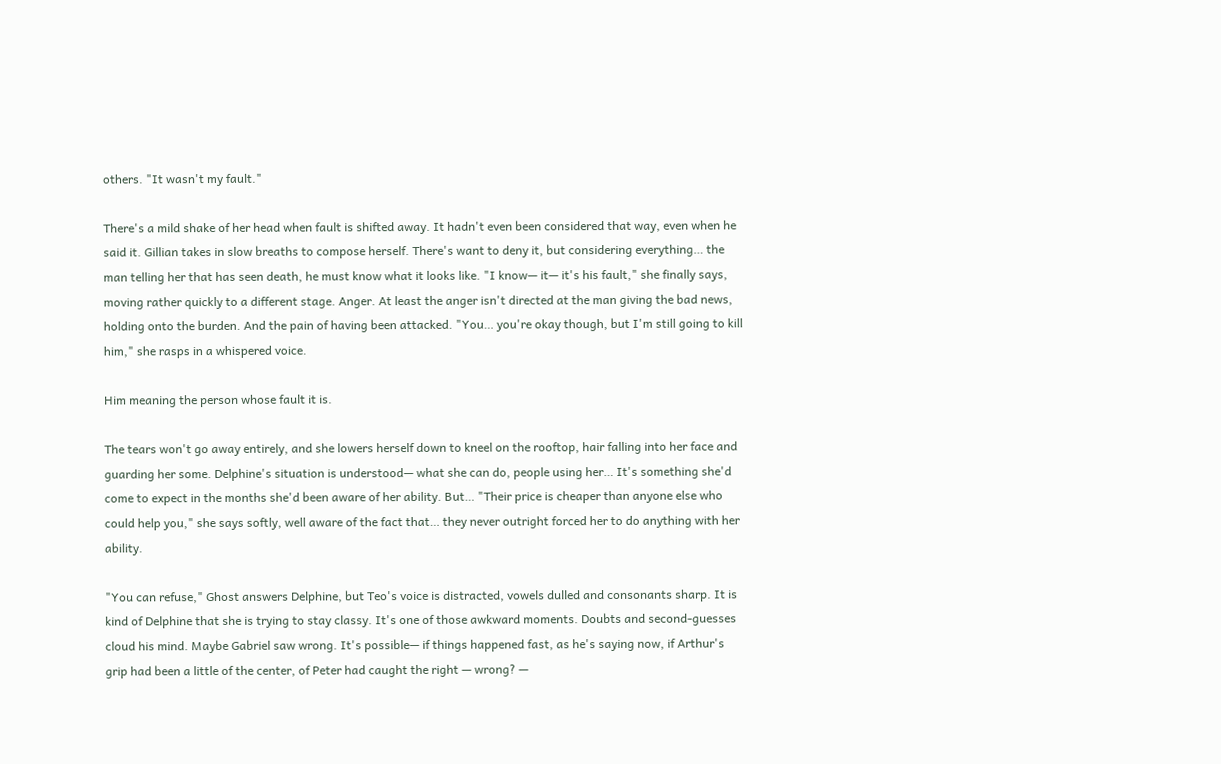others. "It wasn't my fault."

There's a mild shake of her head when fault is shifted away. It hadn't even been considered that way, even when he said it. Gillian takes in slow breaths to compose herself. There's want to deny it, but considering everything… the man telling her that has seen death, he must know what it looks like. "I know— it— it's his fault," she finally says, moving rather quickly to a different stage. Anger. At least the anger isn't directed at the man giving the bad news, holding onto the burden. And the pain of having been attacked. "You… you're okay though, but I'm still going to kill him," she rasps in a whispered voice.

Him meaning the person whose fault it is.

The tears won't go away entirely, and she lowers herself down to kneel on the rooftop, hair falling into her face and guarding her some. Delphine's situation is understood— what she can do, people using her… It's something she'd come to expect in the months she'd been aware of her ability. But… "Their price is cheaper than anyone else who could help you," she says softly, well aware of the fact that… they never outright forced her to do anything with her ability.

"You can refuse," Ghost answers Delphine, but Teo's voice is distracted, vowels dulled and consonants sharp. It is kind of Delphine that she is trying to stay classy. It's one of those awkward moments. Doubts and second-guesses cloud his mind. Maybe Gabriel saw wrong. It's possible— if things happened fast, as he's saying now, if Arthur's grip had been a little of the center, of Peter had caught the right — wrong? —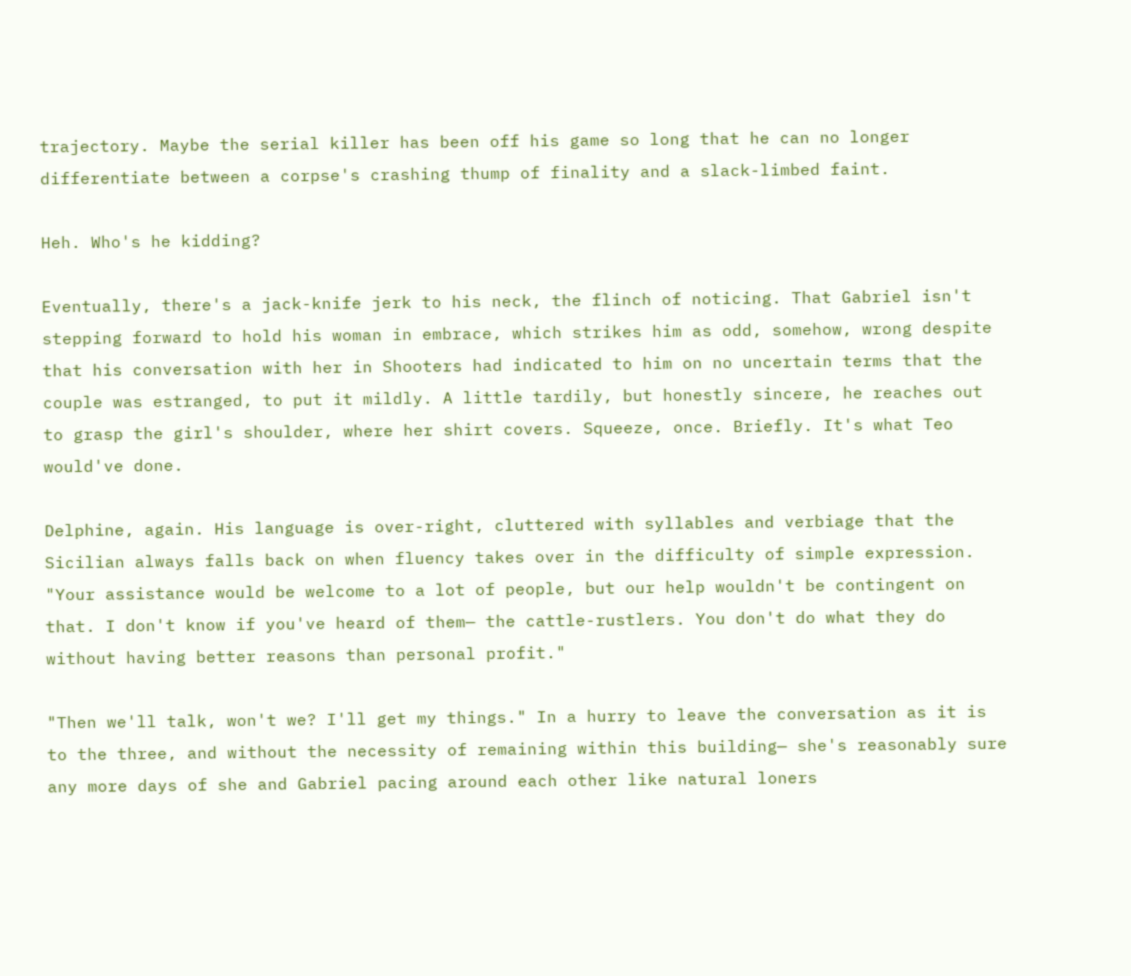trajectory. Maybe the serial killer has been off his game so long that he can no longer differentiate between a corpse's crashing thump of finality and a slack-limbed faint.

Heh. Who's he kidding?

Eventually, there's a jack-knife jerk to his neck, the flinch of noticing. That Gabriel isn't stepping forward to hold his woman in embrace, which strikes him as odd, somehow, wrong despite that his conversation with her in Shooters had indicated to him on no uncertain terms that the couple was estranged, to put it mildly. A little tardily, but honestly sincere, he reaches out to grasp the girl's shoulder, where her shirt covers. Squeeze, once. Briefly. It's what Teo would've done.

Delphine, again. His language is over-right, cluttered with syllables and verbiage that the Sicilian always falls back on when fluency takes over in the difficulty of simple expression. "Your assistance would be welcome to a lot of people, but our help wouldn't be contingent on that. I don't know if you've heard of them— the cattle-rustlers. You don't do what they do without having better reasons than personal profit."

"Then we'll talk, won't we? I'll get my things." In a hurry to leave the conversation as it is to the three, and without the necessity of remaining within this building— she's reasonably sure any more days of she and Gabriel pacing around each other like natural loners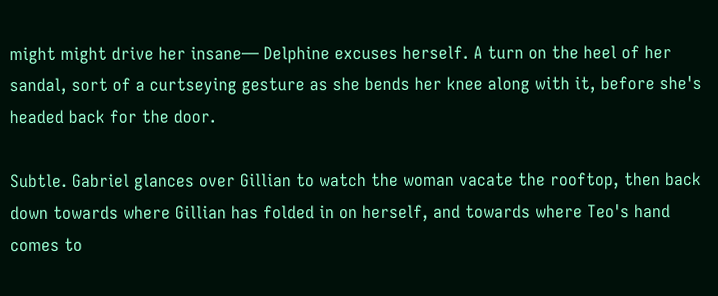might might drive her insane— Delphine excuses herself. A turn on the heel of her sandal, sort of a curtseying gesture as she bends her knee along with it, before she's headed back for the door.

Subtle. Gabriel glances over Gillian to watch the woman vacate the rooftop, then back down towards where Gillian has folded in on herself, and towards where Teo's hand comes to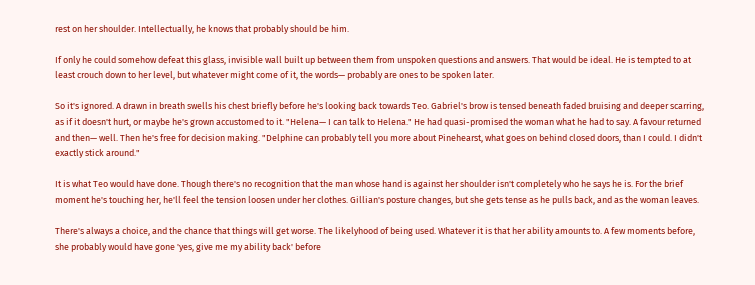rest on her shoulder. Intellectually, he knows that probably should be him.

If only he could somehow defeat this glass, invisible wall built up between them from unspoken questions and answers. That would be ideal. He is tempted to at least crouch down to her level, but whatever might come of it, the words— probably are ones to be spoken later.

So it's ignored. A drawn in breath swells his chest briefly before he's looking back towards Teo. Gabriel's brow is tensed beneath faded bruising and deeper scarring, as if it doesn't hurt, or maybe he's grown accustomed to it. "Helena— I can talk to Helena." He had quasi-promised the woman what he had to say. A favour returned and then— well. Then he's free for decision making. "Delphine can probably tell you more about Pinehearst, what goes on behind closed doors, than I could. I didn't exactly stick around."

It is what Teo would have done. Though there's no recognition that the man whose hand is against her shoulder isn't completely who he says he is. For the brief moment he's touching her, he'll feel the tension loosen under her clothes. Gillian's posture changes, but she gets tense as he pulls back, and as the woman leaves.

There's always a choice, and the chance that things will get worse. The likelyhood of being used. Whatever it is that her ability amounts to. A few moments before, she probably would have gone 'yes, give me my ability back' before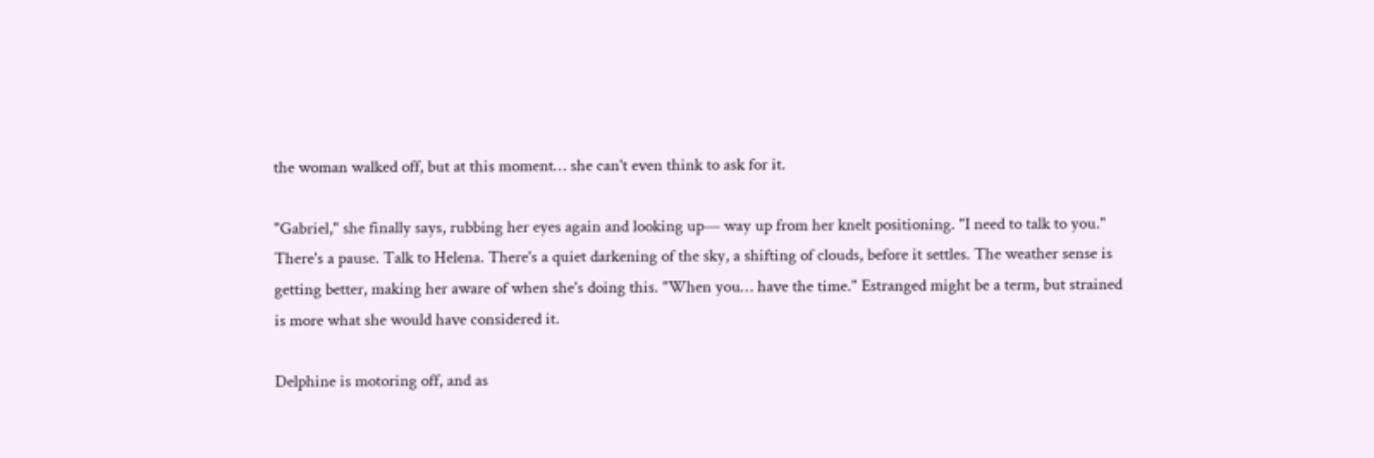the woman walked off, but at this moment… she can't even think to ask for it.

"Gabriel," she finally says, rubbing her eyes again and looking up— way up from her knelt positioning. "I need to talk to you." There's a pause. Talk to Helena. There's a quiet darkening of the sky, a shifting of clouds, before it settles. The weather sense is getting better, making her aware of when she's doing this. "When you… have the time." Estranged might be a term, but strained is more what she would have considered it.

Delphine is motoring off, and as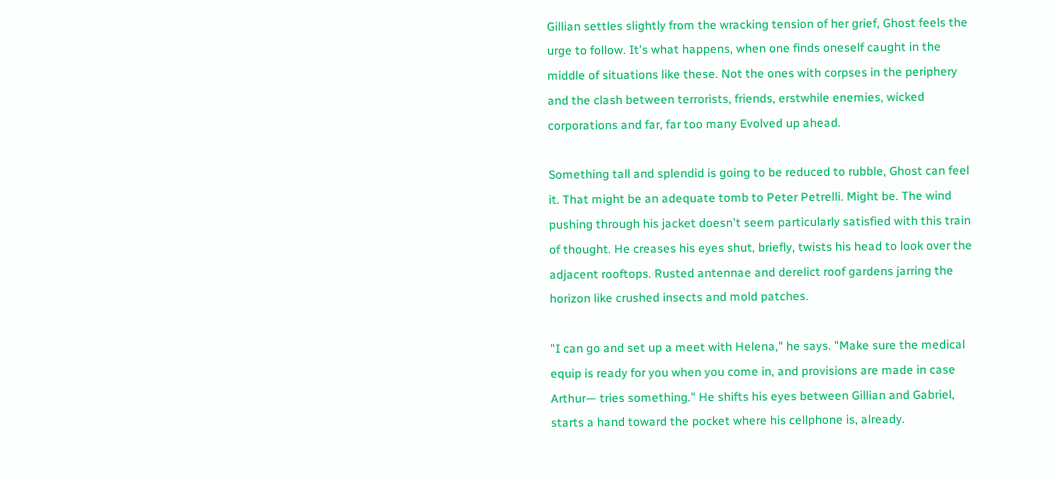Gillian settles slightly from the wracking tension of her grief, Ghost feels the urge to follow. It's what happens, when one finds oneself caught in the middle of situations like these. Not the ones with corpses in the periphery and the clash between terrorists, friends, erstwhile enemies, wicked corporations and far, far too many Evolved up ahead.

Something tall and splendid is going to be reduced to rubble, Ghost can feel it. That might be an adequate tomb to Peter Petrelli. Might be. The wind pushing through his jacket doesn't seem particularly satisfied with this train of thought. He creases his eyes shut, briefly, twists his head to look over the adjacent rooftops. Rusted antennae and derelict roof gardens jarring the horizon like crushed insects and mold patches.

"I can go and set up a meet with Helena," he says. "Make sure the medical equip is ready for you when you come in, and provisions are made in case Arthur— tries something." He shifts his eyes between Gillian and Gabriel, starts a hand toward the pocket where his cellphone is, already.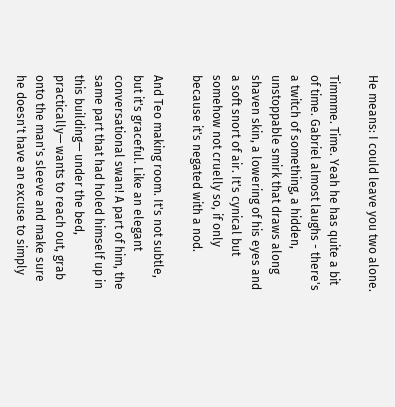He means: I could leave you two alone.

Timmme. Time. Yeah he has quite a bit of time. Gabriel almost laughs - there's a twitch of something, a hidden, unstoppable smirk that draws along shaven skin, a lowering of his eyes and a soft snort of air. It's cynical but somehow not cruelly so, if only because it's negated with a nod.

And Teo making room. It's not subtle, but it's graceful. Like an elegant conversational swan! A part of him, the same part that had holed himself up in this building— under the bed, practically— wants to reach out, grab onto the man's sleeve and make sure he doesn't have an excuse to simply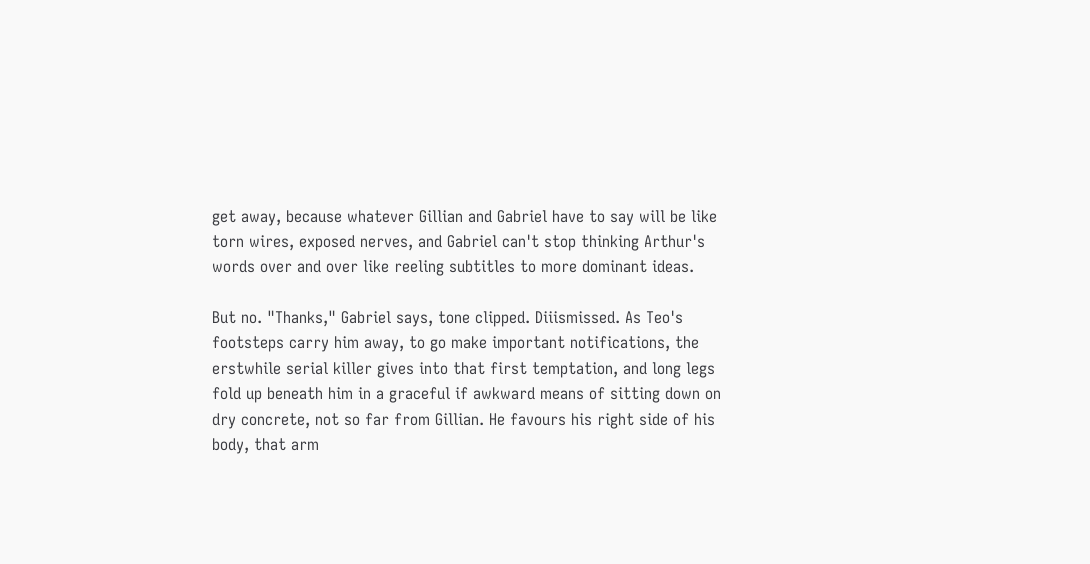get away, because whatever Gillian and Gabriel have to say will be like torn wires, exposed nerves, and Gabriel can't stop thinking Arthur's words over and over like reeling subtitles to more dominant ideas.

But no. "Thanks," Gabriel says, tone clipped. Diiismissed. As Teo's footsteps carry him away, to go make important notifications, the erstwhile serial killer gives into that first temptation, and long legs fold up beneath him in a graceful if awkward means of sitting down on dry concrete, not so far from Gillian. He favours his right side of his body, that arm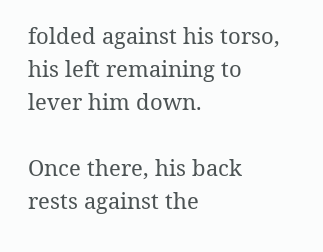folded against his torso, his left remaining to lever him down.

Once there, his back rests against the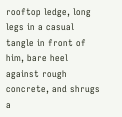rooftop ledge, long legs in a casual tangle in front of him, bare heel against rough concrete, and shrugs a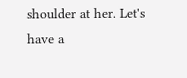shoulder at her. Let's have a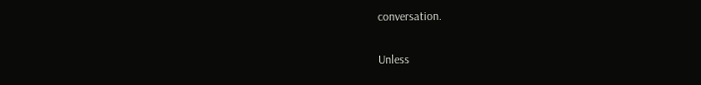conversation.

Unless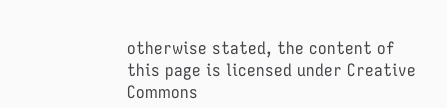otherwise stated, the content of this page is licensed under Creative Commons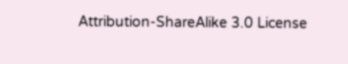Attribution-ShareAlike 3.0 License